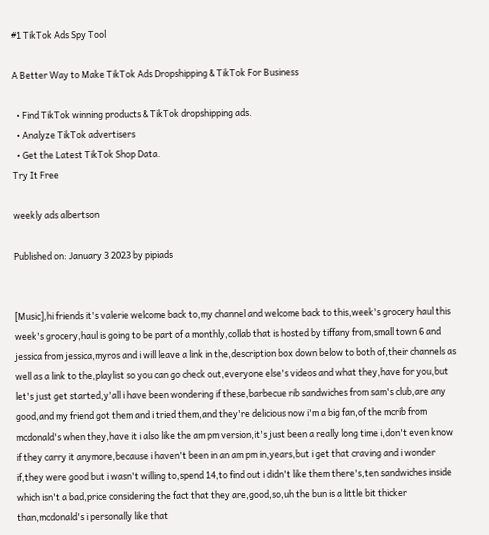#1 TikTok Ads Spy Tool

A Better Way to Make TikTok Ads Dropshipping & TikTok For Business

  • Find TikTok winning products & TikTok dropshipping ads.
  • Analyze TikTok advertisers
  • Get the Latest TikTok Shop Data.
Try It Free

weekly ads albertson

Published on: January 3 2023 by pipiads


[Music],hi friends it's valerie welcome back to,my channel and welcome back to this,week's grocery haul this week's grocery,haul is going to be part of a monthly,collab that is hosted by tiffany from,small town 6 and jessica from jessica,myros and i will leave a link in the,description box down below to both of,their channels as well as a link to the,playlist so you can go check out,everyone else's videos and what they,have for you,but let's just get started,y'all i have been wondering if these,barbecue rib sandwiches from sam's club,are any good,and my friend got them and i tried them,and they're delicious now i'm a big fan,of the mcrib from mcdonald's when they,have it i also like the am pm version,it's just been a really long time i,don't even know if they carry it anymore,because i haven't been in an am pm in,years,but i get that craving and i wonder if,they were good but i wasn't willing to,spend 14,to find out i didn't like them there's,ten sandwiches inside which isn't a bad,price considering the fact that they are,good,so,uh the bun is a little bit thicker than,mcdonald's i personally like that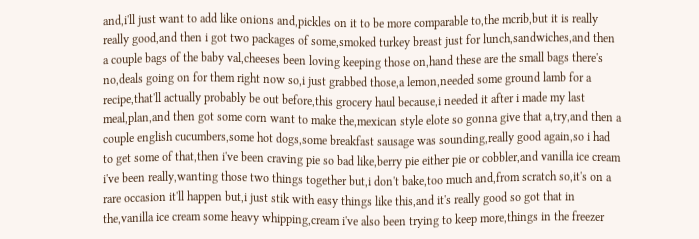and,i'll just want to add like onions and,pickles on it to be more comparable to,the mcrib,but it is really really good,and then i got two packages of some,smoked turkey breast just for lunch,sandwiches,and then a couple bags of the baby val,cheeses been loving keeping those on,hand these are the small bags there's no,deals going on for them right now so,i just grabbed those,a lemon,needed some ground lamb for a recipe,that'll actually probably be out before,this grocery haul because,i needed it after i made my last meal,plan,and then got some corn want to make the,mexican style elote so gonna give that a,try,and then a couple english cucumbers,some hot dogs,some breakfast sausage was sounding,really good again,so i had to get some of that,then i've been craving pie so bad like,berry pie either pie or cobbler,and vanilla ice cream i've been really,wanting those two things together but,i don't bake,too much and,from scratch so,it's on a rare occasion it'll happen but,i just stik with easy things like this,and it's really good so got that in the,vanilla ice cream some heavy whipping,cream i've also been trying to keep more,things in the freezer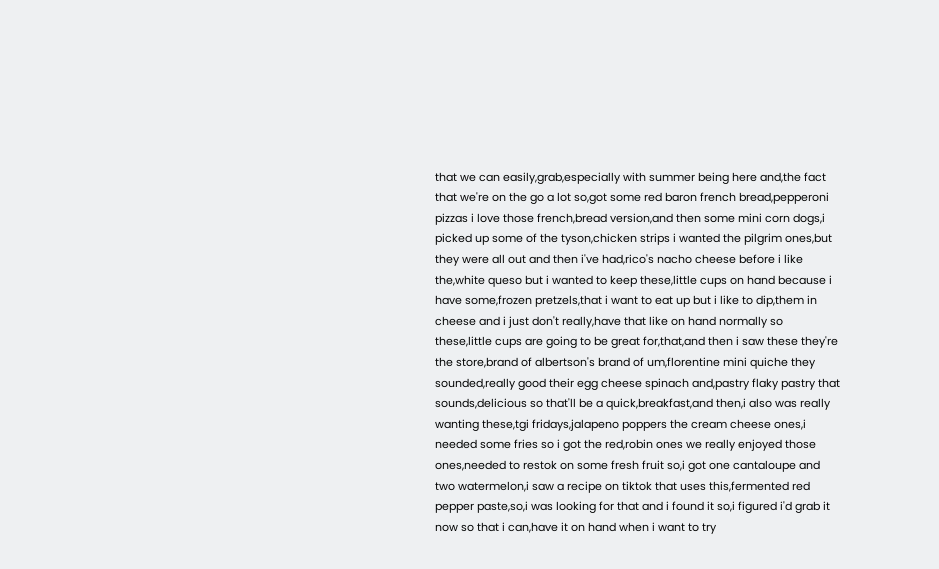that we can easily,grab,especially with summer being here and,the fact that we're on the go a lot so,got some red baron french bread,pepperoni pizzas i love those french,bread version,and then some mini corn dogs,i picked up some of the tyson,chicken strips i wanted the pilgrim ones,but they were all out and then i've had,rico's nacho cheese before i like the,white queso but i wanted to keep these,little cups on hand because i have some,frozen pretzels,that i want to eat up but i like to dip,them in cheese and i just don't really,have that like on hand normally so these,little cups are going to be great for,that,and then i saw these they're the store,brand of albertson's brand of um,florentine mini quiche they sounded,really good their egg cheese spinach and,pastry flaky pastry that sounds,delicious so that'll be a quick,breakfast,and then,i also was really wanting these,tgi fridays,jalapeno poppers the cream cheese ones,i needed some fries so i got the red,robin ones we really enjoyed those ones,needed to restok on some fresh fruit so,i got one cantaloupe and two watermelon,i saw a recipe on tiktok that uses this,fermented red pepper paste,so,i was looking for that and i found it so,i figured i'd grab it now so that i can,have it on hand when i want to try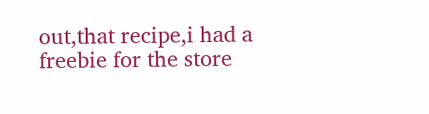out,that recipe,i had a freebie for the store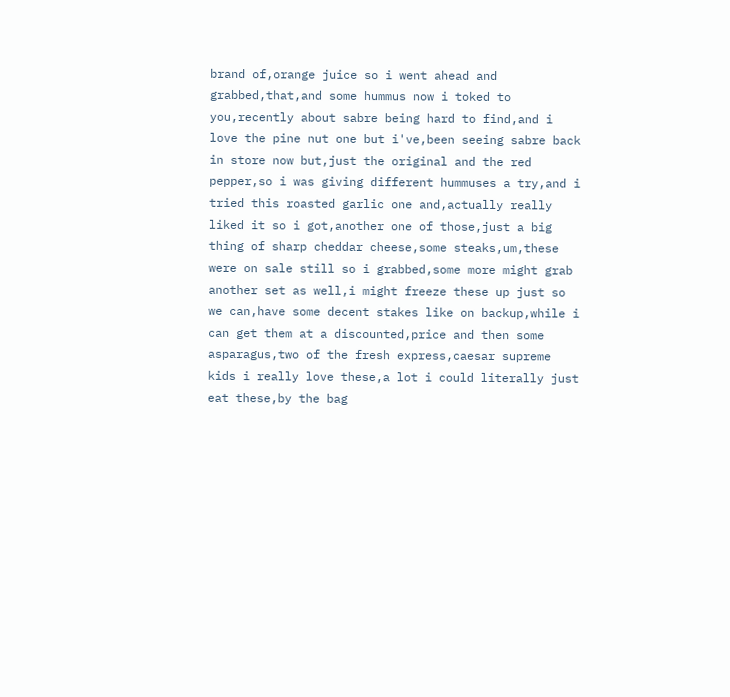brand of,orange juice so i went ahead and grabbed,that,and some hummus now i toked to you,recently about sabre being hard to find,and i love the pine nut one but i've,been seeing sabre back in store now but,just the original and the red pepper,so i was giving different hummuses a try,and i tried this roasted garlic one and,actually really liked it so i got,another one of those,just a big thing of sharp cheddar cheese,some steaks,um,these were on sale still so i grabbed,some more might grab another set as well,i might freeze these up just so we can,have some decent stakes like on backup,while i can get them at a discounted,price and then some asparagus,two of the fresh express,caesar supreme kids i really love these,a lot i could literally just eat these,by the bag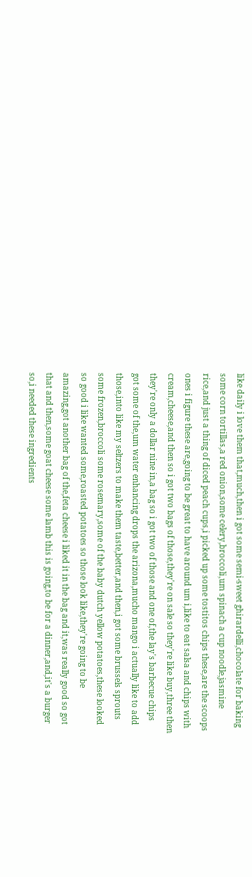like daily i love them that,much,then i got some semi-sweet ghirardelli,chocolate for baking some corn tortillas,a red onion,some celery,broccoli,um spinach a cup noodle,jasmine rice,and just a thing of diced peach cups,i picked up some tostitos chips these,are the scoops ones i figure these are,going to be great to have around um i,like to eat salsa and chips with cream,cheese,and then so i got two bags of those,they're on sale so they're like buy,three then they're only a dollar nine in,a bag so i got two of those and one of,the lay's barbecue chips got some of the,um water enhancing drops the arizona,mucho mango i actually like to add those,into like my seltzers to make them taste,better,and then,i got some brussels sprouts some frozen,broccoli some rosemary,some of the baby dutch yellow potatoes,these looked so good i like wanted some,roasted potatoes so those look like,they're going to be amazing,got another bag of the,feta cheese i liked it in the bag and it,was really good so got that and then,some goat cheese some lamb this is going,to be for a dinner,and,it's a burger so,i needed these ingredients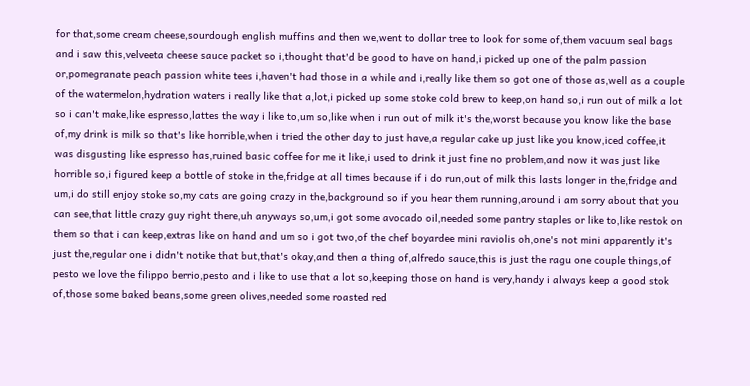for that,some cream cheese,sourdough english muffins and then we,went to dollar tree to look for some of,them vacuum seal bags and i saw this,velveeta cheese sauce packet so i,thought that'd be good to have on hand,i picked up one of the palm passion or,pomegranate peach passion white tees i,haven't had those in a while and i,really like them so got one of those as,well as a couple of the watermelon,hydration waters i really like that a,lot,i picked up some stoke cold brew to keep,on hand so,i run out of milk a lot so i can't make,like espresso,lattes the way i like to,um so,like when i run out of milk it's the,worst because you know like the base of,my drink is milk so that's like horrible,when i tried the other day to just have,a regular cake up just like you know,iced coffee,it was disgusting like espresso has,ruined basic coffee for me it like,i used to drink it just fine no problem,and now it was just like horrible so,i figured keep a bottle of stoke in the,fridge at all times because if i do run,out of milk this lasts longer in the,fridge and um,i do still enjoy stoke so,my cats are going crazy in the,background so if you hear them running,around i am sorry about that you can see,that little crazy guy right there,uh anyways so,um,i got some avocado oil,needed some pantry staples or like to,like restok on them so that i can keep,extras like on hand and um so i got two,of the chef boyardee mini raviolis oh,one's not mini apparently it's just the,regular one i didn't notike that but,that's okay,and then a thing of,alfredo sauce,this is just the ragu one couple things,of pesto we love the filippo berrio,pesto and i like to use that a lot so,keeping those on hand is very,handy i always keep a good stok of,those some baked beans,some green olives,needed some roasted red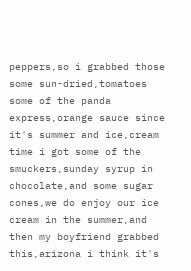peppers,so i grabbed those some sun-dried,tomatoes some of the panda express,orange sauce since it's summer and ice,cream time i got some of the smuckers,sunday syrup in chocolate,and some sugar cones,we do enjoy our ice cream in the summer,and then my boyfriend grabbed this,arizona i think it's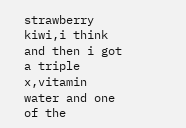strawberry kiwi,i think and then i got a triple x,vitamin water and one of the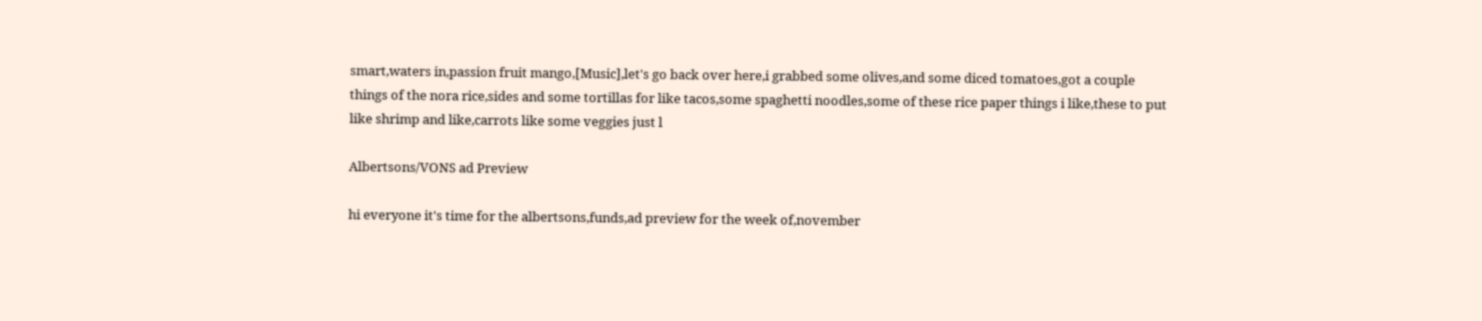smart,waters in,passion fruit mango,[Music],let's go back over here,i grabbed some olives,and some diced tomatoes,got a couple things of the nora rice,sides and some tortillas for like tacos,some spaghetti noodles,some of these rice paper things i like,these to put like shrimp and like,carrots like some veggies just l

Albertsons/VONS ad Preview

hi everyone it's time for the albertsons,funds,ad preview for the week of,november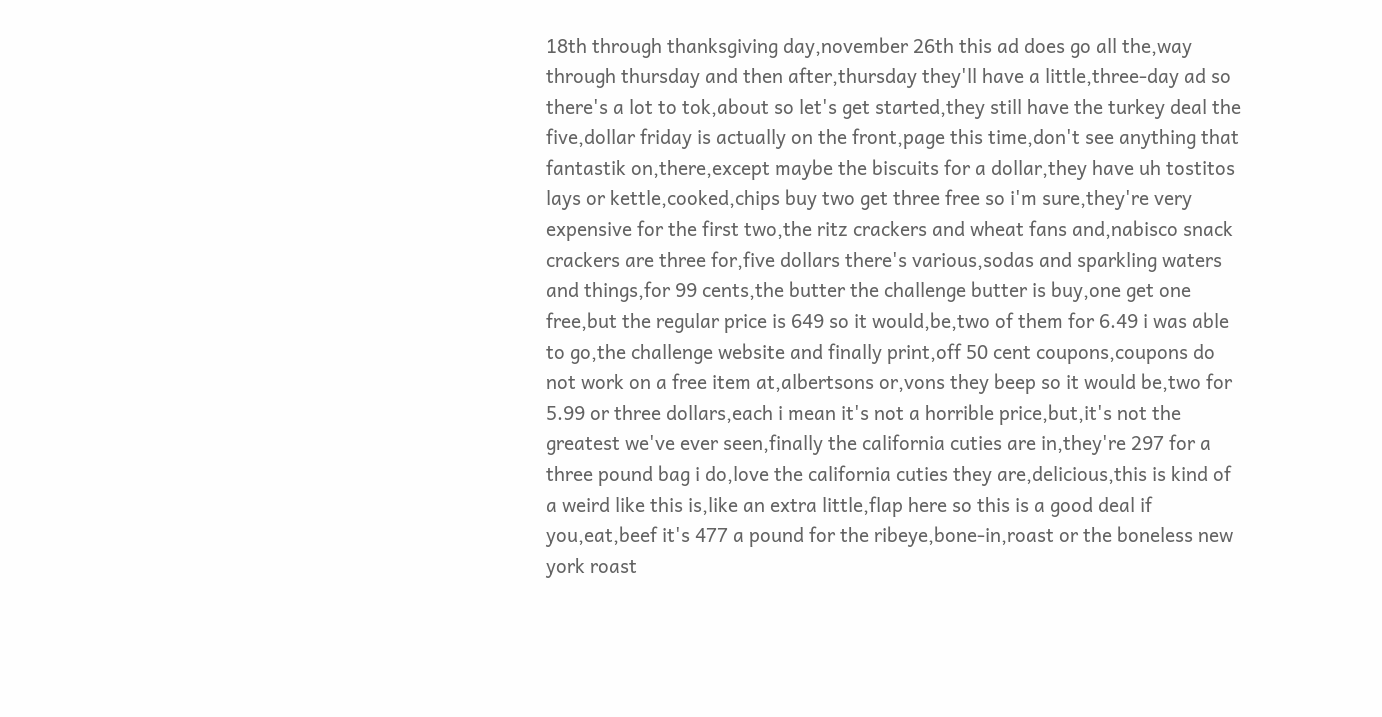18th through thanksgiving day,november 26th this ad does go all the,way through thursday and then after,thursday they'll have a little,three-day ad so there's a lot to tok,about so let's get started,they still have the turkey deal the five,dollar friday is actually on the front,page this time,don't see anything that fantastik on,there,except maybe the biscuits for a dollar,they have uh tostitos lays or kettle,cooked,chips buy two get three free so i'm sure,they're very expensive for the first two,the ritz crackers and wheat fans and,nabisco snack crackers are three for,five dollars there's various,sodas and sparkling waters and things,for 99 cents,the butter the challenge butter is buy,one get one free,but the regular price is 649 so it would,be,two of them for 6.49 i was able to go,the challenge website and finally print,off 50 cent coupons,coupons do not work on a free item at,albertsons or,vons they beep so it would be,two for 5.99 or three dollars,each i mean it's not a horrible price,but,it's not the greatest we've ever seen,finally the california cuties are in,they're 297 for a three pound bag i do,love the california cuties they are,delicious,this is kind of a weird like this is,like an extra little,flap here so this is a good deal if you,eat,beef it's 477 a pound for the ribeye,bone-in,roast or the boneless new york roast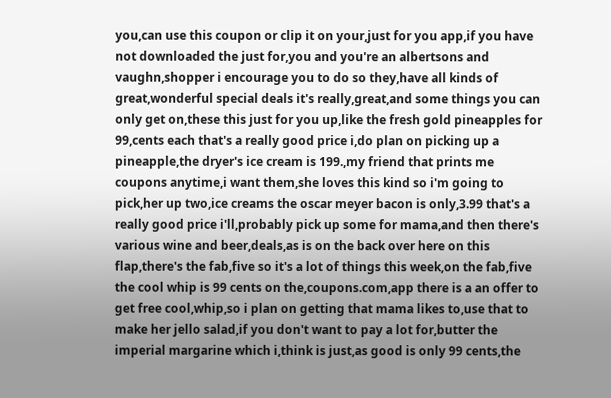you,can use this coupon or clip it on your,just for you app,if you have not downloaded the just for,you and you're an albertsons and vaughn,shopper i encourage you to do so they,have all kinds of great,wonderful special deals it's really,great,and some things you can only get on,these this just for you up,like the fresh gold pineapples for 99,cents each that's a really good price i,do plan on picking up a pineapple,the dryer's ice cream is 199.,my friend that prints me coupons anytime,i want them,she loves this kind so i'm going to pick,her up two,ice creams the oscar meyer bacon is only,3.99 that's a really good price i'll,probably pick up some for mama,and then there's various wine and beer,deals,as is on the back over here on this flap,there's the fab,five so it's a lot of things this week,on the fab,five the cool whip is 99 cents on the,coupons.com,app there is a an offer to get free cool,whip,so i plan on getting that mama likes to,use that to make her jello salad,if you don't want to pay a lot for,butter the imperial margarine which i,think is just,as good is only 99 cents,the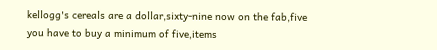kellogg's cereals are a dollar,sixty-nine now on the fab,five you have to buy a minimum of five,items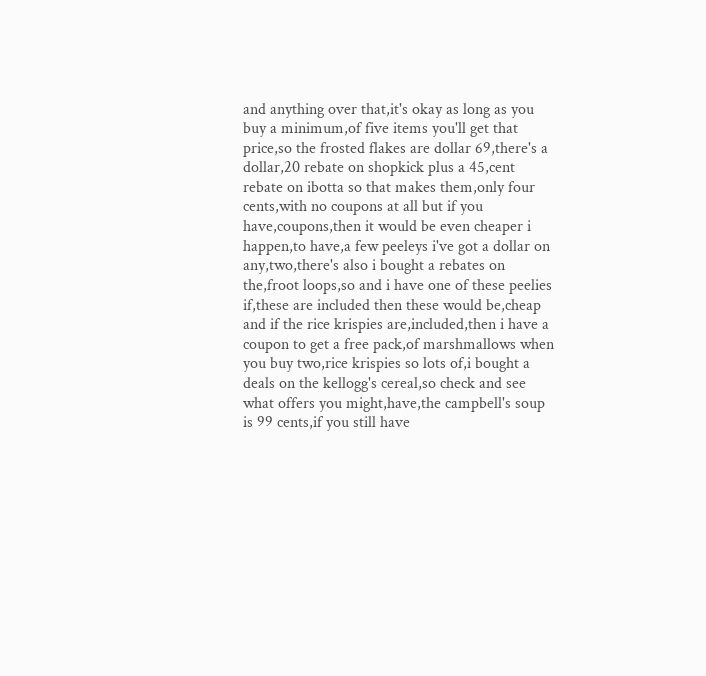and anything over that,it's okay as long as you buy a minimum,of five items you'll get that price,so the frosted flakes are dollar 69,there's a dollar,20 rebate on shopkick plus a 45,cent rebate on ibotta so that makes them,only four cents,with no coupons at all but if you have,coupons,then it would be even cheaper i happen,to have,a few peeleys i've got a dollar on any,two,there's also i bought a rebates on the,froot loops,so and i have one of these peelies if,these are included then these would be,cheap and if the rice krispies are,included,then i have a coupon to get a free pack,of marshmallows when you buy two,rice krispies so lots of,i bought a deals on the kellogg's cereal,so check and see what offers you might,have,the campbell's soup is 99 cents,if you still have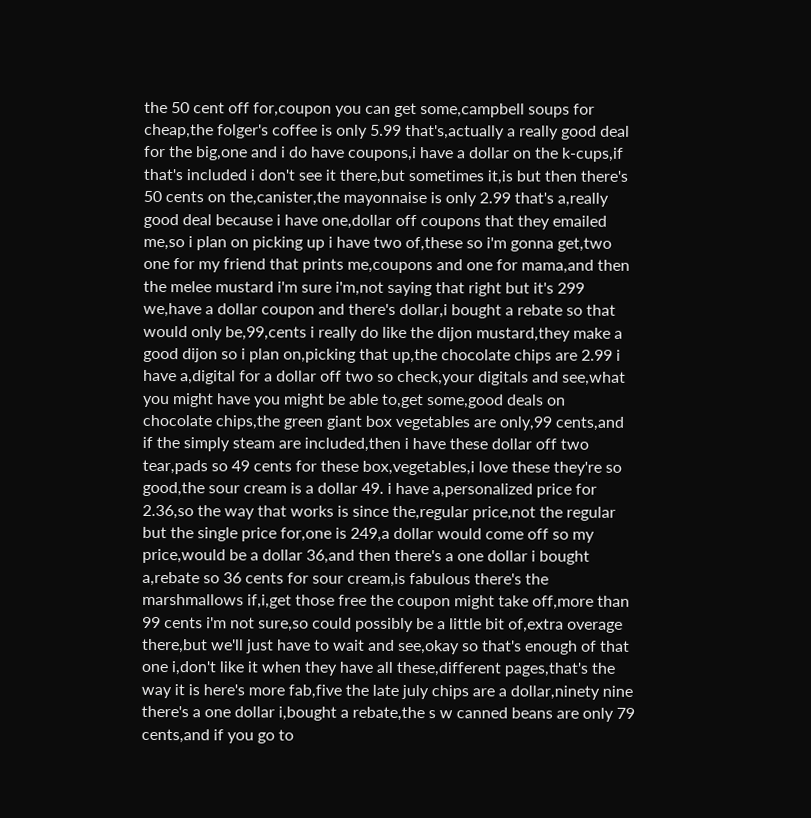the 50 cent off for,coupon you can get some,campbell soups for cheap,the folger's coffee is only 5.99 that's,actually a really good deal for the big,one and i do have coupons,i have a dollar on the k-cups,if that's included i don't see it there,but sometimes it,is but then there's 50 cents on the,canister,the mayonnaise is only 2.99 that's a,really good deal because i have one,dollar off coupons that they emailed me,so i plan on picking up i have two of,these so i'm gonna get,two one for my friend that prints me,coupons and one for mama,and then the melee mustard i'm sure i'm,not saying that right but it's 299 we,have a dollar coupon and there's dollar,i bought a rebate so that would only be,99,cents i really do like the dijon mustard,they make a good dijon so i plan on,picking that up,the chocolate chips are 2.99 i have a,digital for a dollar off two so check,your digitals and see,what you might have you might be able to,get some,good deals on chocolate chips,the green giant box vegetables are only,99 cents,and if the simply steam are included,then i have these dollar off two tear,pads so 49 cents for these box,vegetables,i love these they're so good,the sour cream is a dollar 49. i have a,personalized price for 2.36,so the way that works is since the,regular price,not the regular but the single price for,one is 249,a dollar would come off so my price,would be a dollar 36,and then there's a one dollar i bought a,rebate so 36 cents for sour cream,is fabulous there's the marshmallows if,i,get those free the coupon might take off,more than 99 cents i'm not sure,so could possibly be a little bit of,extra overage there,but we'll just have to wait and see,okay so that's enough of that one i,don't like it when they have all these,different pages,that's the way it is here's more fab,five the late july chips are a dollar,ninety nine there's a one dollar i,bought a rebate,the s w canned beans are only 79 cents,and if you go to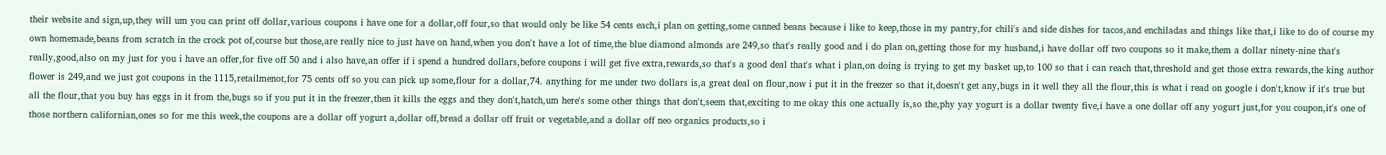their website and sign,up,they will um you can print off dollar,various coupons i have one for a dollar,off four,so that would only be like 54 cents each,i plan on getting,some canned beans because i like to keep,those in my pantry,for chili's and side dishes for tacos,and enchiladas and things like that,i like to do of course my own homemade,beans from scratch in the crock pot of,course but those,are really nice to just have on hand,when you don't have a lot of time,the blue diamond almonds are 249,so that's really good and i do plan on,getting those for my husband,i have dollar off two coupons so it make,them a dollar ninety-nine that's really,good,also on my just for you i have an offer,for five off 50 and i also have,an offer if i spend a hundred dollars,before coupons i will get five extra,rewards,so that's a good deal that's what i plan,on doing is trying to get my basket up,to 100 so that i can reach that,threshold and get those extra rewards,the king author flower is 249,and we just got coupons in the 1115,retailmenot,for 75 cents off so you can pick up some,flour for a dollar,74. anything for me under two dollars is,a great deal on flour,now i put it in the freezer so that it,doesn't get any,bugs in it well they all the flour,this is what i read on google i don't,know if it's true but all the flour,that you buy has eggs in it from the,bugs so if you put it in the freezer,then it kills the eggs and they don't,hatch,um here's some other things that don't,seem that,exciting to me okay this one actually is,so the,phy yay yogurt is a dollar twenty five,i have a one dollar off any yogurt just,for you coupon,it's one of those northern californian,ones so for me this week,the coupons are a dollar off yogurt a,dollar off,bread a dollar off fruit or vegetable,and a dollar off neo organics products,so i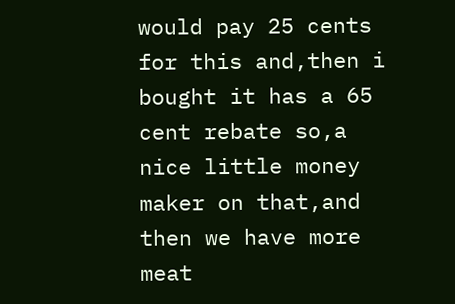would pay 25 cents for this and,then i bought it has a 65 cent rebate so,a nice little money maker on that,and then we have more meat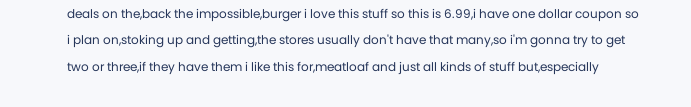deals on the,back the impossible,burger i love this stuff so this is 6.99,i have one dollar coupon so i plan on,stoking up and getting,the stores usually don't have that many,so i'm gonna try to get two or three,if they have them i like this for,meatloaf and just all kinds of stuff but,especially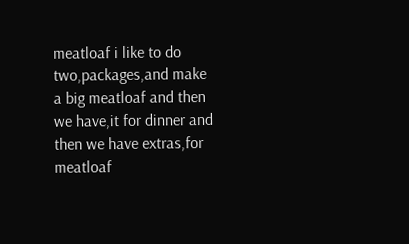meatloaf i like to do two,packages,and make a big meatloaf and then we have,it for dinner and then we have extras,for meatloaf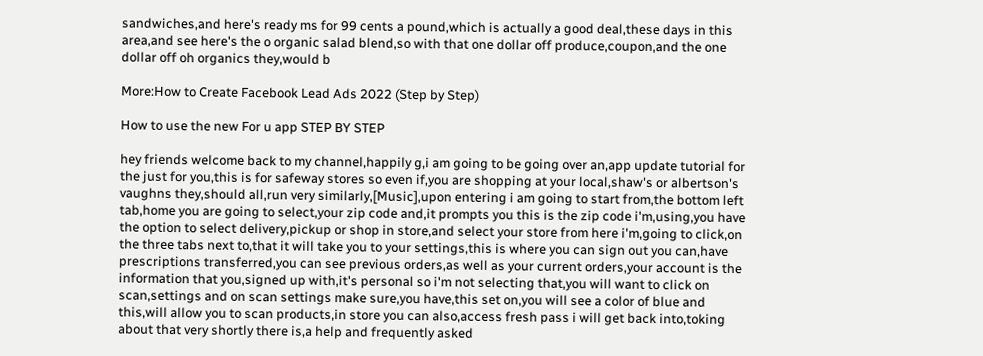sandwiches,and here's ready ms for 99 cents a pound,which is actually a good deal,these days in this area,and see here's the o organic salad blend,so with that one dollar off produce,coupon,and the one dollar off oh organics they,would b

More:How to Create Facebook Lead Ads 2022 (Step by Step)

How to use the new For u app STEP BY STEP

hey friends welcome back to my channel,happily g,i am going to be going over an,app update tutorial for the just for you,this is for safeway stores so even if,you are shopping at your local,shaw's or albertson's vaughns they,should all,run very similarly,[Music],upon entering i am going to start from,the bottom left tab,home you are going to select,your zip code and,it prompts you this is the zip code i'm,using,you have the option to select delivery,pickup or shop in store,and select your store from here i'm,going to click,on the three tabs next to,that it will take you to your settings,this is where you can sign out you can,have prescriptions transferred,you can see previous orders,as well as your current orders,your account is the information that you,signed up with,it's personal so i'm not selecting that,you will want to click on scan,settings and on scan settings make sure,you have,this set on,you will see a color of blue and this,will allow you to scan products,in store you can also,access fresh pass i will get back into,toking about that very shortly there is,a help and frequently asked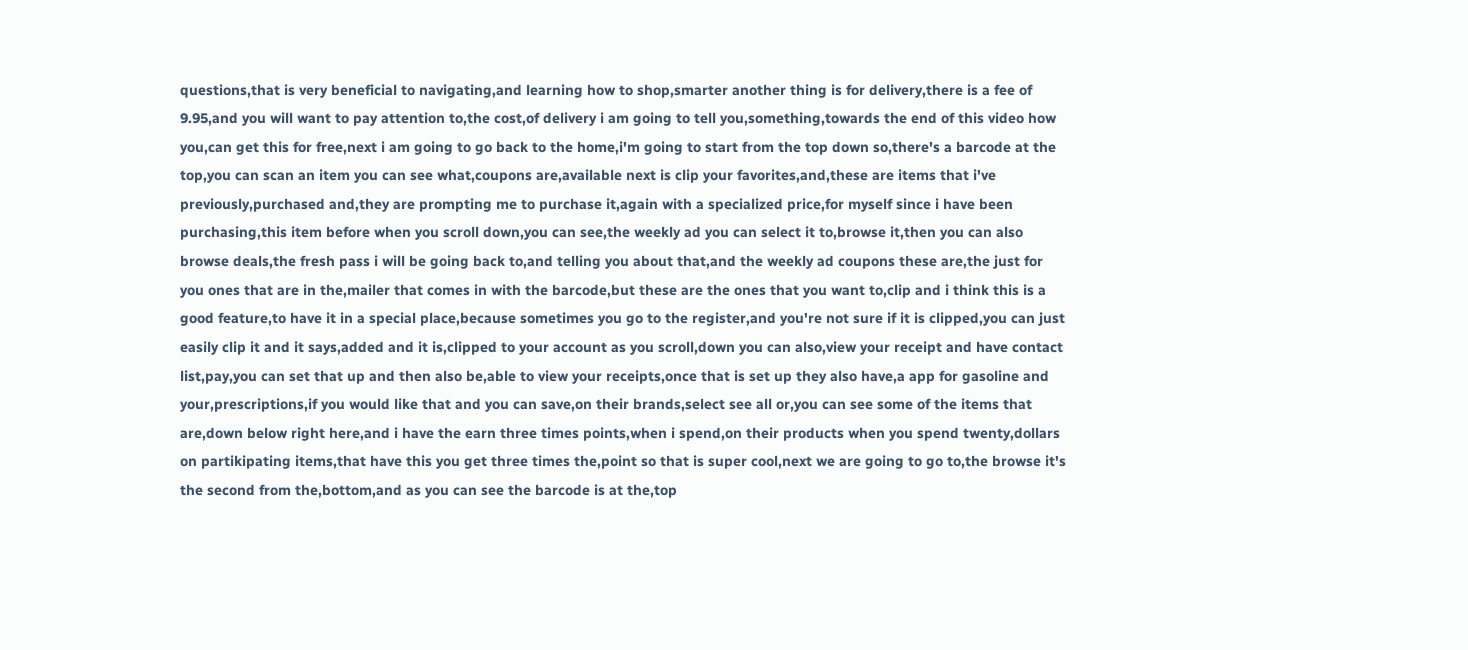questions,that is very beneficial to navigating,and learning how to shop,smarter another thing is for delivery,there is a fee of 9.95,and you will want to pay attention to,the cost,of delivery i am going to tell you,something,towards the end of this video how you,can get this for free,next i am going to go back to the home,i'm going to start from the top down so,there's a barcode at the top,you can scan an item you can see what,coupons are,available next is clip your favorites,and,these are items that i've previously,purchased and,they are prompting me to purchase it,again with a specialized price,for myself since i have been purchasing,this item before when you scroll down,you can see,the weekly ad you can select it to,browse it,then you can also browse deals,the fresh pass i will be going back to,and telling you about that,and the weekly ad coupons these are,the just for you ones that are in the,mailer that comes in with the barcode,but these are the ones that you want to,clip and i think this is a good feature,to have it in a special place,because sometimes you go to the register,and you're not sure if it is clipped,you can just easily clip it and it says,added and it is,clipped to your account as you scroll,down you can also,view your receipt and have contact list,pay,you can set that up and then also be,able to view your receipts,once that is set up they also have,a app for gasoline and your,prescriptions,if you would like that and you can save,on their brands,select see all or,you can see some of the items that are,down below right here,and i have the earn three times points,when i spend,on their products when you spend twenty,dollars on partikipating items,that have this you get three times the,point so that is super cool,next we are going to go to,the browse it's the second from the,bottom,and as you can see the barcode is at the,top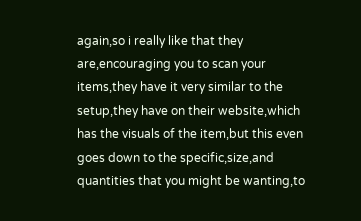again,so i really like that they are,encouraging you to scan your items,they have it very similar to the setup,they have on their website,which has the visuals of the item,but this even goes down to the specific,size,and quantities that you might be wanting,to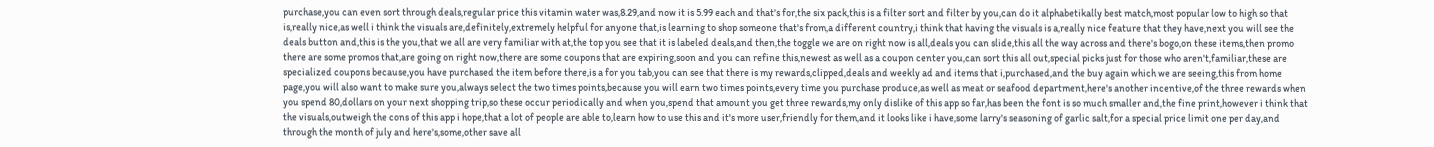purchase,you can even sort through deals,regular price this vitamin water was,8.29,and now it is 5.99 each and that's for,the six pack,this is a filter sort and filter by you,can do it alphabetikally best match,most popular low to high so that is,really nice,as well i think the visuals are,definitely,extremely helpful for anyone that,is learning to shop someone that's from,a different country,i think that having the visuals is a,really nice feature that they have,next you will see the deals button and,this is the you,that we all are very familiar with at,the top you see that it is labeled deals,and then,the toggle we are on right now is all,deals you can slide,this all the way across and there's bogo,on these items,then promo there are some promos that,are going on right now,there are some coupons that are expiring,soon and you can refine this,newest as well as a coupon center you,can sort this all out,special picks just for those who aren't,familiar,these are specialized coupons because,you have purchased the item before there,is a for you tab,you can see that there is my rewards,clipped,deals and weekly ad and items that i,purchased,and the buy again which we are seeing,this from home page,you will also want to make sure you,always select the two times points,because you will earn two times points,every time you purchase produce,as well as meat or seafood department,here's another incentive,of the three rewards when you spend 80,dollars on your next shopping trip,so these occur periodically and when you,spend that amount you get three rewards,my only dislike of this app so far,has been the font is so much smaller and,the fine print,however i think that the visuals,outweigh the cons of this app i hope,that a lot of people are able to,learn how to use this and it's more user,friendly for them,and it looks like i have,some larry's seasoning of garlic salt,for a special price limit one per day,and through the month of july and here's,some,other save all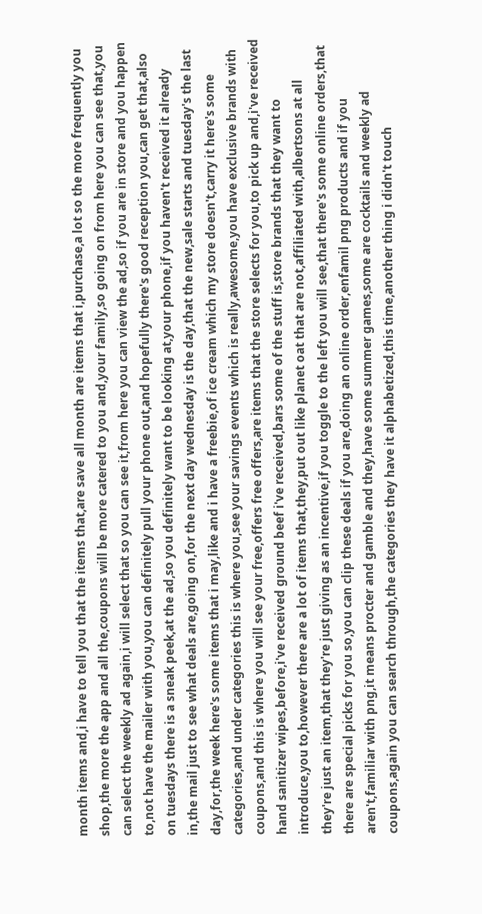month items and,i have to tell you that the items that,are save all month are items that i,purchase,a lot so the more frequently you shop,the more the app and all the,coupons will be more catered to you and,your family,so going on from here you can see that,you can select the weekly ad again,i will select that so you can see it,from here you can view the ad,so if you are in store and you happen to,not have the mailer with you,you can definitely pull your phone out,and hopefully there's good reception you,can get that,also on tuesdays there is a sneak peek,at the ad,so you definitely want to be looking at,your phone,if you haven't received it already in,the mail just to see what deals are,going on,for the next day wednesday is the day,that the new,sale starts and tuesday's the last day,for,the week here's some items that i may,like and i have a freebie,of ice cream which my store doesn't,carry it here's some categories,and under categories this is where you,see your savings events which is really,awesome,you have exclusive brands with coupons,and this is where you will see your free,offers free offers,are items that the store selects for you,to pick up and,i've received hand sanitizer wipes,before,i've received ground beef i've received,bars some of the stuff is,store brands that they want to introduce,you to,however there are a lot of items that,they,put out like planet oat that are not,affiliated with,albertsons at all they're just an item,that they're just giving as an incentive,if you toggle to the left you will see,that there's some online orders,that there are special picks for you so,you can clip these deals if you are,doing an online order,enfamil png products and if you aren't,familiar with png,it means procter and gamble and they,have some summer games,some are cocktails and weekly ad coupons,again you can search through,the categories they have it alphabetized,this time,another thing i didn't touch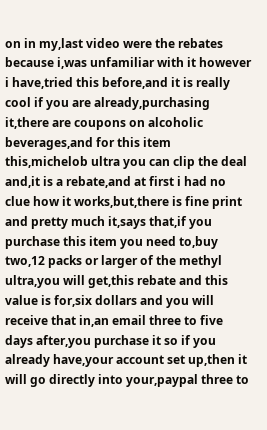on in my,last video were the rebates because i,was unfamiliar with it however i have,tried this before,and it is really cool if you are already,purchasing it,there are coupons on alcoholic beverages,and for this item this,michelob ultra you can clip the deal and,it is a rebate,and at first i had no clue how it works,but,there is fine print and pretty much it,says that,if you purchase this item you need to,buy two,12 packs or larger of the methyl ultra,you will get,this rebate and this value is for,six dollars and you will receive that in,an email three to five days after,you purchase it so if you already have,your account set up,then it will go directly into your,paypal three to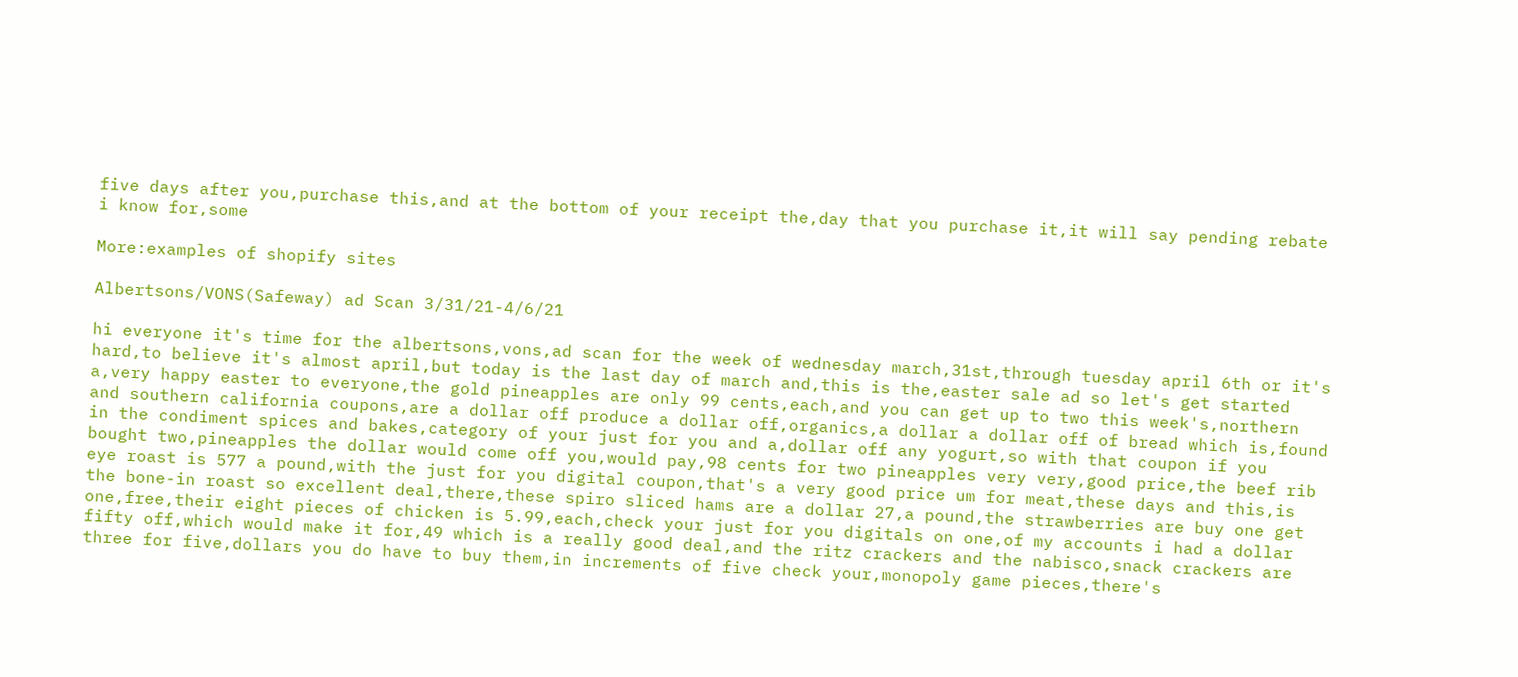five days after you,purchase this,and at the bottom of your receipt the,day that you purchase it,it will say pending rebate i know for,some

More:examples of shopify sites

Albertsons/VONS(Safeway) ad Scan 3/31/21-4/6/21

hi everyone it's time for the albertsons,vons,ad scan for the week of wednesday march,31st,through tuesday april 6th or it's hard,to believe it's almost april,but today is the last day of march and,this is the,easter sale ad so let's get started a,very happy easter to everyone,the gold pineapples are only 99 cents,each,and you can get up to two this week's,northern and southern california coupons,are a dollar off produce a dollar off,organics,a dollar a dollar off of bread which is,found in the condiment spices and bakes,category of your just for you and a,dollar off any yogurt,so with that coupon if you bought two,pineapples the dollar would come off you,would pay,98 cents for two pineapples very very,good price,the beef rib eye roast is 577 a pound,with the just for you digital coupon,that's a very good price um for meat,these days and this,is the bone-in roast so excellent deal,there,these spiro sliced hams are a dollar 27,a pound,the strawberries are buy one get one,free,their eight pieces of chicken is 5.99,each,check your just for you digitals on one,of my accounts i had a dollar fifty off,which would make it for,49 which is a really good deal,and the ritz crackers and the nabisco,snack crackers are three for five,dollars you do have to buy them,in increments of five check your,monopoly game pieces,there's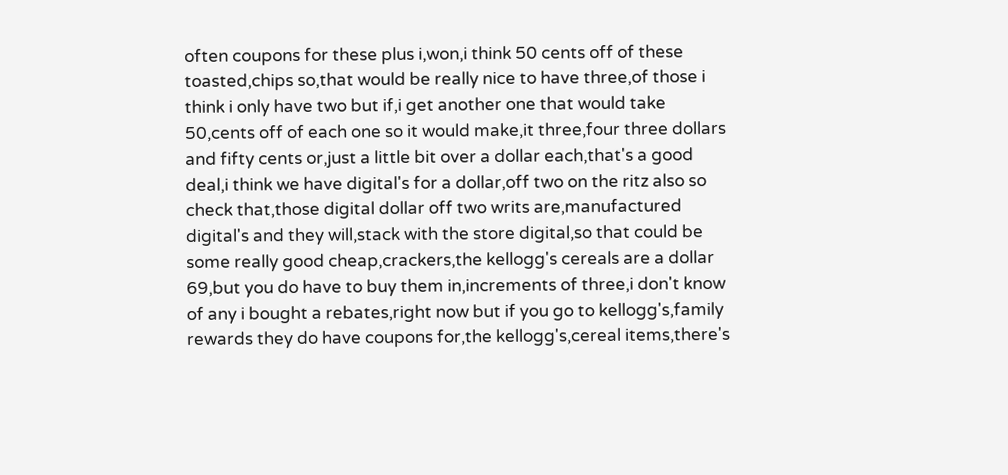often coupons for these plus i,won,i think 50 cents off of these toasted,chips so,that would be really nice to have three,of those i think i only have two but if,i get another one that would take 50,cents off of each one so it would make,it three,four three dollars and fifty cents or,just a little bit over a dollar each,that's a good deal,i think we have digital's for a dollar,off two on the ritz also so check that,those digital dollar off two writs are,manufactured digital's and they will,stack with the store digital,so that could be some really good cheap,crackers,the kellogg's cereals are a dollar 69,but you do have to buy them in,increments of three,i don't know of any i bought a rebates,right now but if you go to kellogg's,family rewards they do have coupons for,the kellogg's,cereal items,there's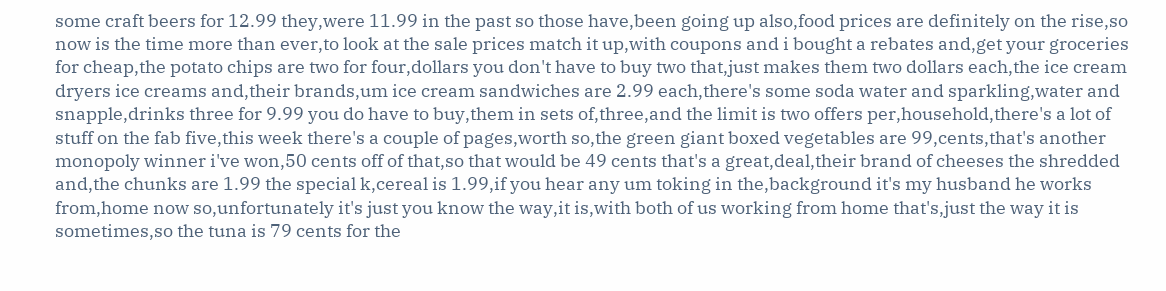some craft beers for 12.99 they,were 11.99 in the past so those have,been going up also,food prices are definitely on the rise,so now is the time more than ever,to look at the sale prices match it up,with coupons and i bought a rebates and,get your groceries for cheap,the potato chips are two for four,dollars you don't have to buy two that,just makes them two dollars each,the ice cream dryers ice creams and,their brands,um ice cream sandwiches are 2.99 each,there's some soda water and sparkling,water and snapple,drinks three for 9.99 you do have to buy,them in sets of,three,and the limit is two offers per,household,there's a lot of stuff on the fab five,this week there's a couple of pages,worth so,the green giant boxed vegetables are 99,cents,that's another monopoly winner i've won,50 cents off of that,so that would be 49 cents that's a great,deal,their brand of cheeses the shredded and,the chunks are 1.99 the special k,cereal is 1.99,if you hear any um toking in the,background it's my husband he works from,home now so,unfortunately it's just you know the way,it is,with both of us working from home that's,just the way it is sometimes,so the tuna is 79 cents for the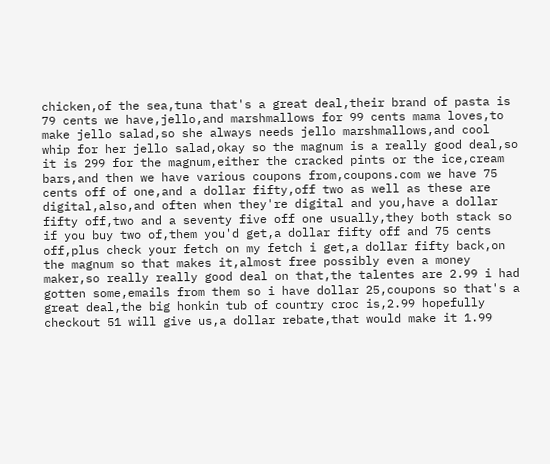chicken,of the sea,tuna that's a great deal,their brand of pasta is 79 cents we have,jello,and marshmallows for 99 cents mama loves,to make jello salad,so she always needs jello marshmallows,and cool whip for her jello salad,okay so the magnum is a really good deal,so it is 299 for the magnum,either the cracked pints or the ice,cream bars,and then we have various coupons from,coupons.com we have 75 cents off of one,and a dollar fifty,off two as well as these are digital,also,and often when they're digital and you,have a dollar fifty off,two and a seventy five off one usually,they both stack so if you buy two of,them you'd get,a dollar fifty off and 75 cents off,plus check your fetch on my fetch i get,a dollar fifty back,on the magnum so that makes it,almost free possibly even a money maker,so really really good deal on that,the talentes are 2.99 i had gotten some,emails from them so i have dollar 25,coupons so that's a great deal,the big honkin tub of country croc is,2.99 hopefully checkout 51 will give us,a dollar rebate,that would make it 1.99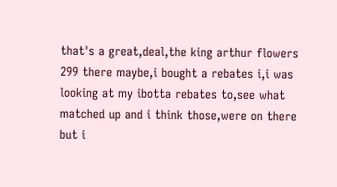that's a great,deal,the king arthur flowers 299 there maybe,i bought a rebates i,i was looking at my ibotta rebates to,see what matched up and i think those,were on there but i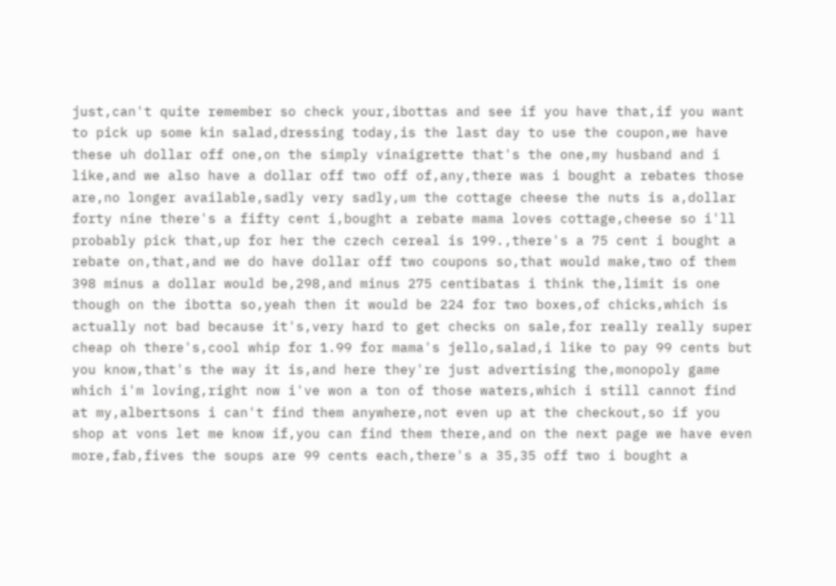just,can't quite remember so check your,ibottas and see if you have that,if you want to pick up some kin salad,dressing today,is the last day to use the coupon,we have these uh dollar off one,on the simply vinaigrette that's the one,my husband and i like,and we also have a dollar off two off of,any,there was i bought a rebates those are,no longer available,sadly very sadly,um the cottage cheese the nuts is a,dollar forty nine there's a fifty cent i,bought a rebate mama loves cottage,cheese so i'll probably pick that,up for her the czech cereal is 199.,there's a 75 cent i bought a rebate on,that,and we do have dollar off two coupons so,that would make,two of them 398 minus a dollar would be,298,and minus 275 centibatas i think the,limit is one though on the ibotta so,yeah then it would be 224 for two boxes,of chicks,which is actually not bad because it's,very hard to get checks on sale,for really really super cheap oh there's,cool whip for 1.99 for mama's jello,salad,i like to pay 99 cents but you know,that's the way it is,and here they're just advertising the,monopoly game which i'm loving,right now i've won a ton of those waters,which i still cannot find at my,albertsons i can't find them anywhere,not even up at the checkout,so if you shop at vons let me know if,you can find them there,and on the next page we have even more,fab,fives the soups are 99 cents each,there's a 35,35 off two i bought a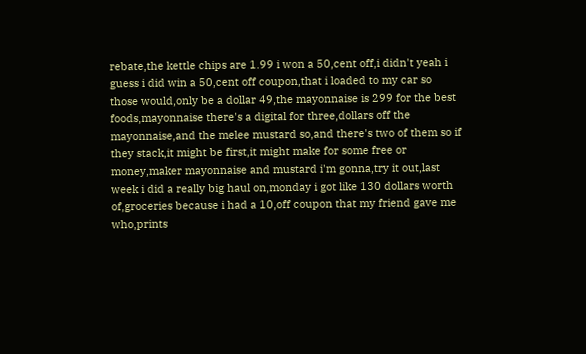rebate,the kettle chips are 1.99 i won a 50,cent off,i didn't yeah i guess i did win a 50,cent off coupon,that i loaded to my car so those would,only be a dollar 49,the mayonnaise is 299 for the best foods,mayonnaise there's a digital for three,dollars off the mayonnaise,and the melee mustard so,and there's two of them so if they stack,it might be first,it might make for some free or money,maker mayonnaise and mustard i'm gonna,try it out,last week i did a really big haul on,monday i got like 130 dollars worth of,groceries because i had a 10,off coupon that my friend gave me who,prints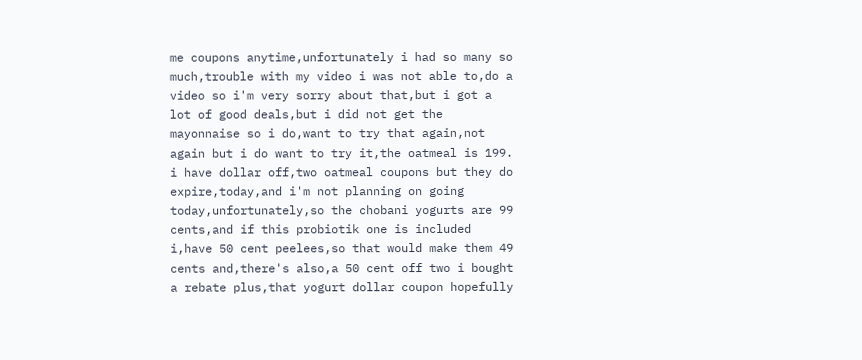me coupons anytime,unfortunately i had so many so much,trouble with my video i was not able to,do a video so i'm very sorry about that,but i got a lot of good deals,but i did not get the mayonnaise so i do,want to try that again,not again but i do want to try it,the oatmeal is 199. i have dollar off,two oatmeal coupons but they do expire,today,and i'm not planning on going today,unfortunately,so the chobani yogurts are 99 cents,and if this probiotik one is included i,have 50 cent peelees,so that would make them 49 cents and,there's also,a 50 cent off two i bought a rebate plus,that yogurt dollar coupon hopefully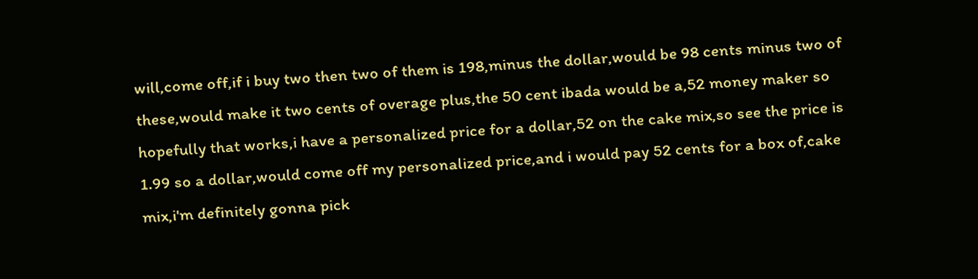will,come off,if i buy two then two of them is 198,minus the dollar,would be 98 cents minus two of these,would make it two cents of overage plus,the 50 cent ibada would be a,52 money maker so hopefully that works,i have a personalized price for a dollar,52 on the cake mix,so see the price is 1.99 so a dollar,would come off my personalized price,and i would pay 52 cents for a box of,cake mix,i'm definitely gonna pick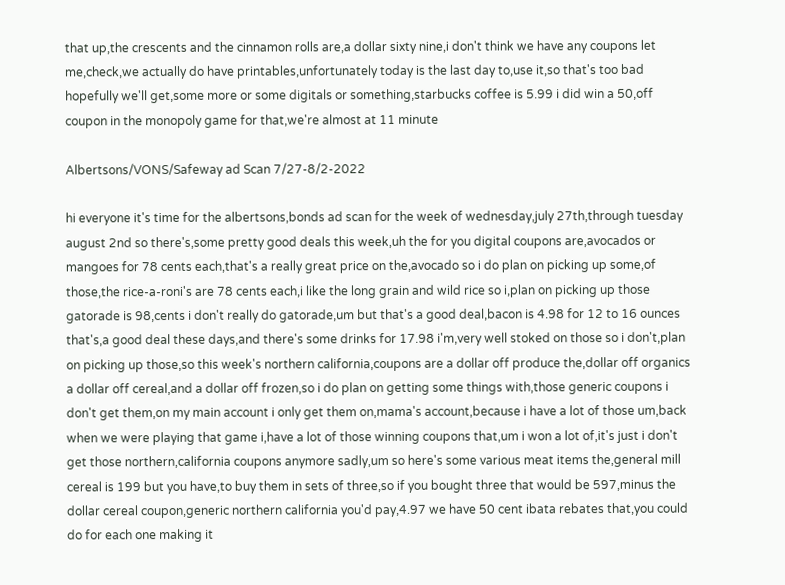that up,the crescents and the cinnamon rolls are,a dollar sixty nine,i don't think we have any coupons let me,check,we actually do have printables,unfortunately today is the last day to,use it,so that's too bad hopefully we'll get,some more or some digitals or something,starbucks coffee is 5.99 i did win a 50,off coupon in the monopoly game for that,we're almost at 11 minute

Albertsons/VONS/Safeway ad Scan 7/27-8/2-2022

hi everyone it's time for the albertsons,bonds ad scan for the week of wednesday,july 27th,through tuesday august 2nd so there's,some pretty good deals this week,uh the for you digital coupons are,avocados or mangoes for 78 cents each,that's a really great price on the,avocado so i do plan on picking up some,of those,the rice-a-roni's are 78 cents each,i like the long grain and wild rice so i,plan on picking up those gatorade is 98,cents i don't really do gatorade,um but that's a good deal,bacon is 4.98 for 12 to 16 ounces that's,a good deal these days,and there's some drinks for 17.98 i'm,very well stoked on those so i don't,plan on picking up those,so this week's northern california,coupons are a dollar off produce the,dollar off organics a dollar off cereal,and a dollar off frozen,so i do plan on getting some things with,those generic coupons i don't get them,on my main account i only get them on,mama's account,because i have a lot of those um,back when we were playing that game i,have a lot of those winning coupons that,um i won a lot of,it's just i don't get those northern,california coupons anymore sadly,um so here's some various meat items the,general mill cereal is 199 but you have,to buy them in sets of three,so if you bought three that would be 597,minus the dollar cereal coupon,generic northern california you'd pay,4.97 we have 50 cent ibata rebates that,you could do for each one making it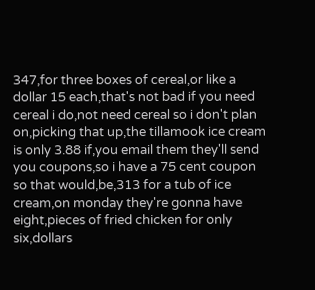347,for three boxes of cereal,or like a dollar 15 each,that's not bad if you need cereal i do,not need cereal so i don't plan on,picking that up,the tillamook ice cream is only 3.88 if,you email them they'll send you coupons,so i have a 75 cent coupon so that would,be,313 for a tub of ice cream,on monday they're gonna have eight,pieces of fried chicken for only six,dollars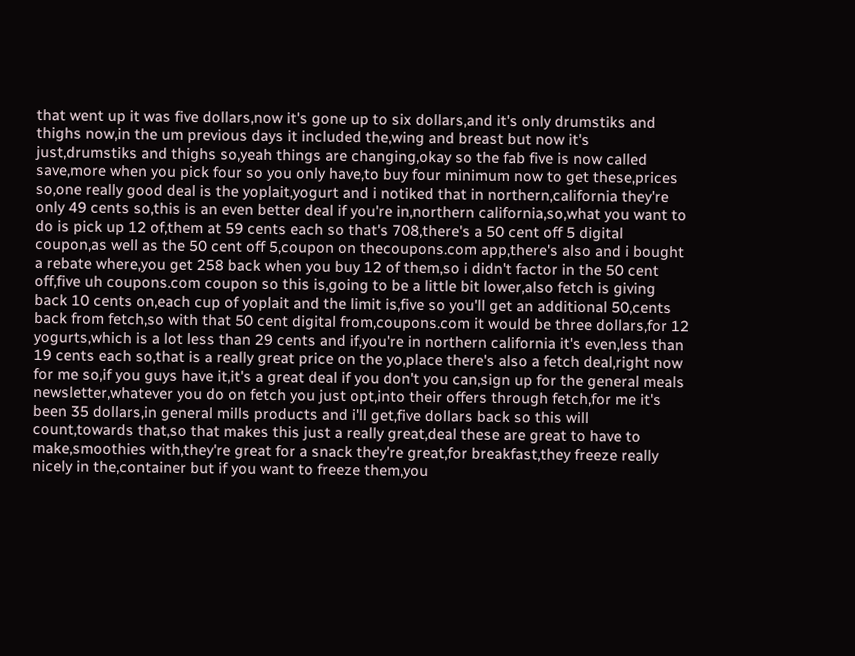that went up it was five dollars,now it's gone up to six dollars,and it's only drumstiks and thighs now,in the um previous days it included the,wing and breast but now it's just,drumstiks and thighs so,yeah things are changing,okay so the fab five is now called save,more when you pick four so you only have,to buy four minimum now to get these,prices so,one really good deal is the yoplait,yogurt and i notiked that in northern,california they're only 49 cents so,this is an even better deal if you're in,northern california,so,what you want to do is pick up 12 of,them at 59 cents each so that's 708,there's a 50 cent off 5 digital coupon,as well as the 50 cent off 5,coupon on thecoupons.com app,there's also and i bought a rebate where,you get 258 back when you buy 12 of them,so i didn't factor in the 50 cent off,five uh coupons.com coupon so this is,going to be a little bit lower,also fetch is giving back 10 cents on,each cup of yoplait and the limit is,five so you'll get an additional 50,cents back from fetch,so with that 50 cent digital from,coupons.com it would be three dollars,for 12 yogurts,which is a lot less than 29 cents and if,you're in northern california it's even,less than 19 cents each so,that is a really great price on the yo,place there's also a fetch deal,right now for me so,if you guys have it,it's a great deal if you don't you can,sign up for the general meals newsletter,whatever you do on fetch you just opt,into their offers through fetch,for me it's been 35 dollars,in general mills products and i'll get,five dollars back so this will count,towards that,so that makes this just a really great,deal these are great to have to make,smoothies with,they're great for a snack they're great,for breakfast,they freeze really nicely in the,container but if you want to freeze them,you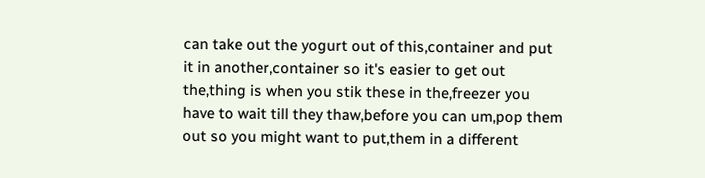can take out the yogurt out of this,container and put it in another,container so it's easier to get out the,thing is when you stik these in the,freezer you have to wait till they thaw,before you can um,pop them out so you might want to put,them in a different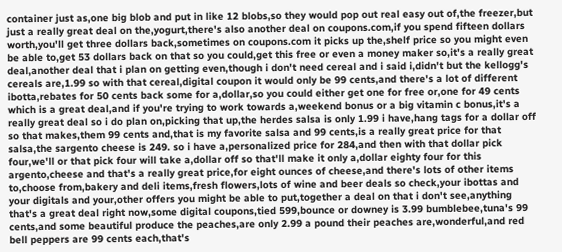container just as,one big blob and put in like 12 blobs,so they would pop out real easy out of,the freezer,but just a really great deal on the,yogurt,there's also another deal on coupons.com,if you spend fifteen dollars worth,you'll get three dollars back,sometimes on coupons.com it picks up the,shelf price so you might even be able to,get 53 dollars back on that so you could,get this free or even a money maker so,it's a really great deal,another deal that i plan on getting even,though i don't need cereal and i said i,didn't but the kellogg's cereals are,1.99 so with that cereal,digital coupon it would only be 99 cents,and there's a lot of different ibotta,rebates for 50 cents back some for a,dollar,so you could either get one for free or,one for 49 cents which is a great deal,and if you're trying to work towards a,weekend bonus or a big vitamin c bonus,it's a really great deal so i do plan on,picking that up,the herdes salsa is only 1.99 i have,hang tags for a dollar off so that makes,them 99 cents and,that is my favorite salsa and 99 cents,is a really great price for that salsa,the sargento cheese is 249. so i have a,personalized price for 284,and then with that dollar pick four,we'll or that pick four will take a,dollar off so that'll make it only a,dollar eighty four for this argento,cheese and that's a really great price,for eight ounces of cheese,and there's lots of other items to,choose from,bakery and deli items,fresh flowers,lots of wine and beer deals so check,your ibottas and your digitals and your,other offers you might be able to put,together a deal on that i don't see,anything that's a great deal right now,some digital coupons,tied 599,bounce or downey is 3.99 bumblebee,tuna's 99 cents,and some beautiful produce the peaches,are only 2.99 a pound their peaches are,wonderful,and red bell peppers are 99 cents each,that's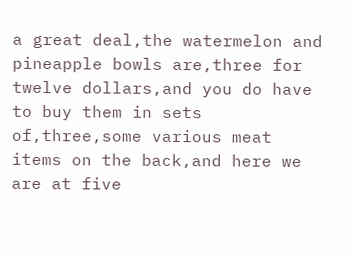a great deal,the watermelon and pineapple bowls are,three for twelve dollars,and you do have to buy them in sets of,three,some various meat items on the back,and here we are at five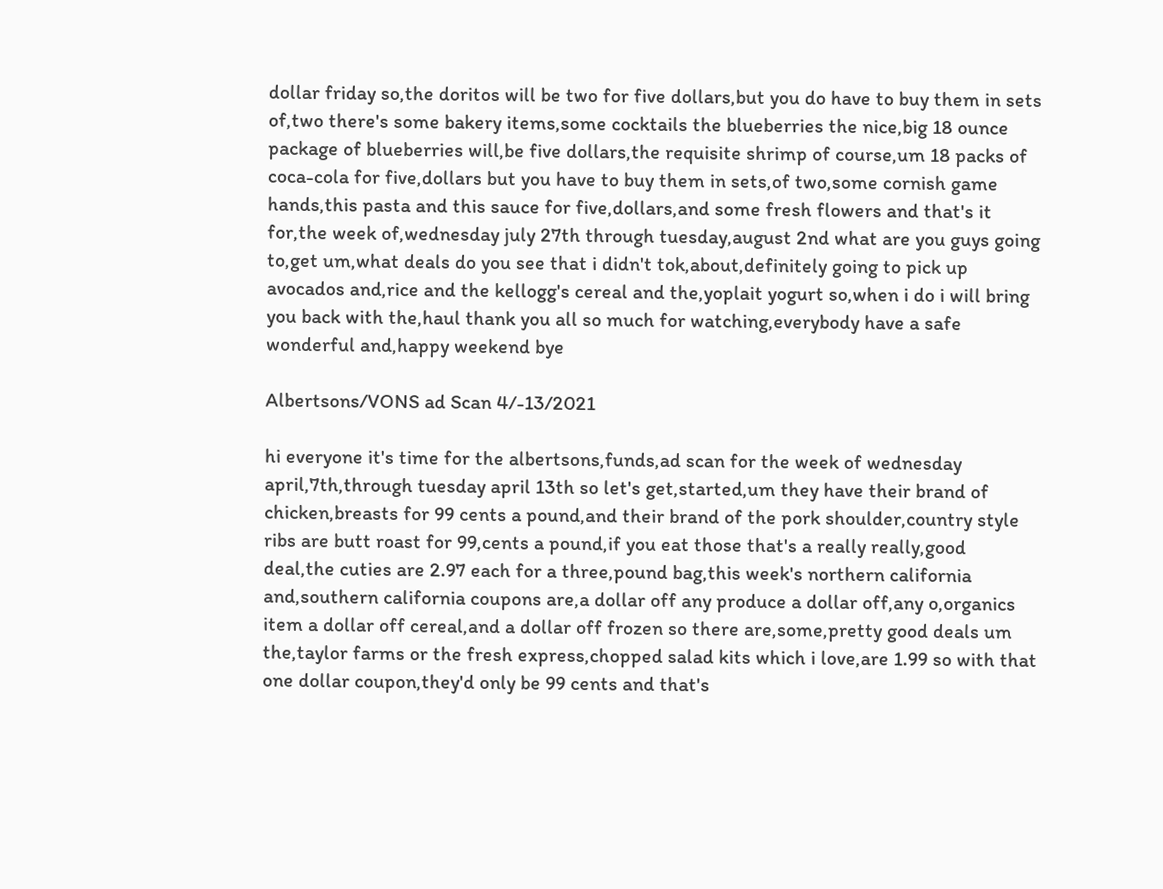dollar friday so,the doritos will be two for five dollars,but you do have to buy them in sets of,two there's some bakery items,some cocktails the blueberries the nice,big 18 ounce package of blueberries will,be five dollars,the requisite shrimp of course,um 18 packs of coca-cola for five,dollars but you have to buy them in sets,of two,some cornish game hands,this pasta and this sauce for five,dollars,and some fresh flowers and that's it for,the week of,wednesday july 27th through tuesday,august 2nd what are you guys going to,get um,what deals do you see that i didn't tok,about,definitely going to pick up avocados and,rice and the kellogg's cereal and the,yoplait yogurt so,when i do i will bring you back with the,haul thank you all so much for watching,everybody have a safe wonderful and,happy weekend bye

Albertsons/VONS ad Scan 4/-13/2021

hi everyone it's time for the albertsons,funds,ad scan for the week of wednesday april,7th,through tuesday april 13th so let's get,started,um they have their brand of chicken,breasts for 99 cents a pound,and their brand of the pork shoulder,country style ribs are butt roast for 99,cents a pound,if you eat those that's a really really,good deal,the cuties are 2.97 each for a three,pound bag,this week's northern california and,southern california coupons are,a dollar off any produce a dollar off,any o,organics item a dollar off cereal,and a dollar off frozen so there are,some,pretty good deals um the,taylor farms or the fresh express,chopped salad kits which i love,are 1.99 so with that one dollar coupon,they'd only be 99 cents and that's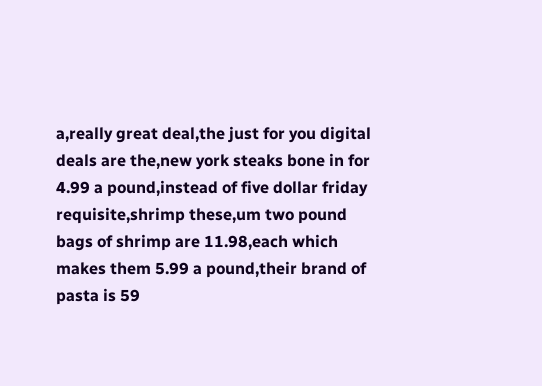a,really great deal,the just for you digital deals are the,new york steaks bone in for 4.99 a pound,instead of five dollar friday requisite,shrimp these,um two pound bags of shrimp are 11.98,each which makes them 5.99 a pound,their brand of pasta is 59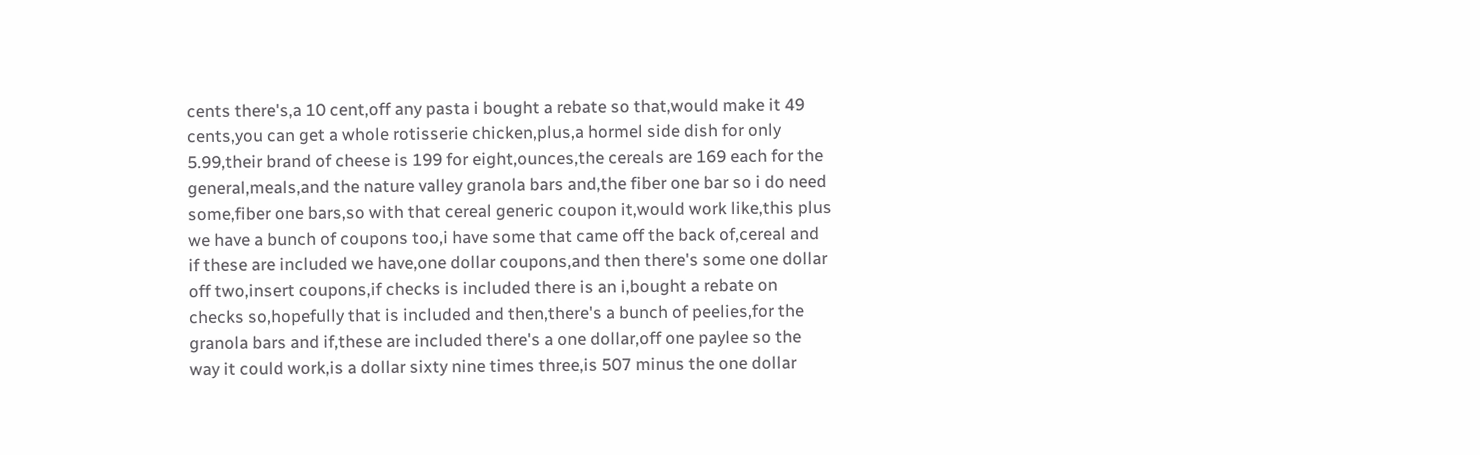cents there's,a 10 cent,off any pasta i bought a rebate so that,would make it 49 cents,you can get a whole rotisserie chicken,plus,a hormel side dish for only 5.99,their brand of cheese is 199 for eight,ounces,the cereals are 169 each for the general,meals,and the nature valley granola bars and,the fiber one bar so i do need some,fiber one bars,so with that cereal generic coupon it,would work like,this plus we have a bunch of coupons too,i have some that came off the back of,cereal and if these are included we have,one dollar coupons,and then there's some one dollar off two,insert coupons,if checks is included there is an i,bought a rebate on checks so,hopefully that is included and then,there's a bunch of peelies,for the granola bars and if,these are included there's a one dollar,off one paylee so the way it could work,is a dollar sixty nine times three,is 507 minus the one dollar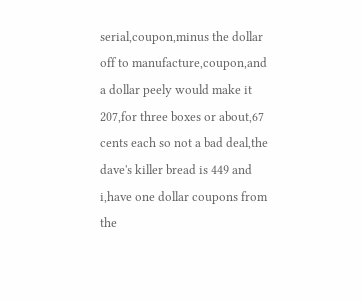serial,coupon,minus the dollar off to manufacture,coupon,and a dollar peely would make it 207,for three boxes or about,67 cents each so not a bad deal,the dave's killer bread is 449 and i,have one dollar coupons from the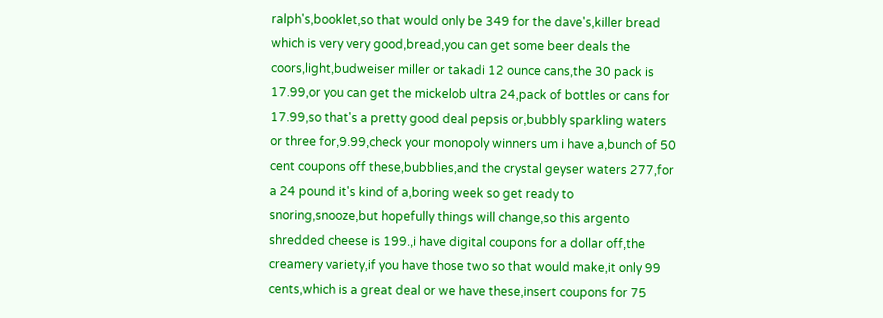ralph's,booklet,so that would only be 349 for the dave's,killer bread which is very very good,bread,you can get some beer deals the coors,light,budweiser miller or takadi 12 ounce cans,the 30 pack is 17.99,or you can get the mickelob ultra 24,pack of bottles or cans for 17.99,so that's a pretty good deal pepsis or,bubbly sparkling waters or three for,9.99,check your monopoly winners um i have a,bunch of 50 cent coupons off these,bubblies,and the crystal geyser waters 277,for a 24 pound it's kind of a,boring week so get ready to snoring,snooze,but hopefully things will change,so this argento shredded cheese is 199.,i have digital coupons for a dollar off,the creamery variety,if you have those two so that would make,it only 99 cents,which is a great deal or we have these,insert coupons for 75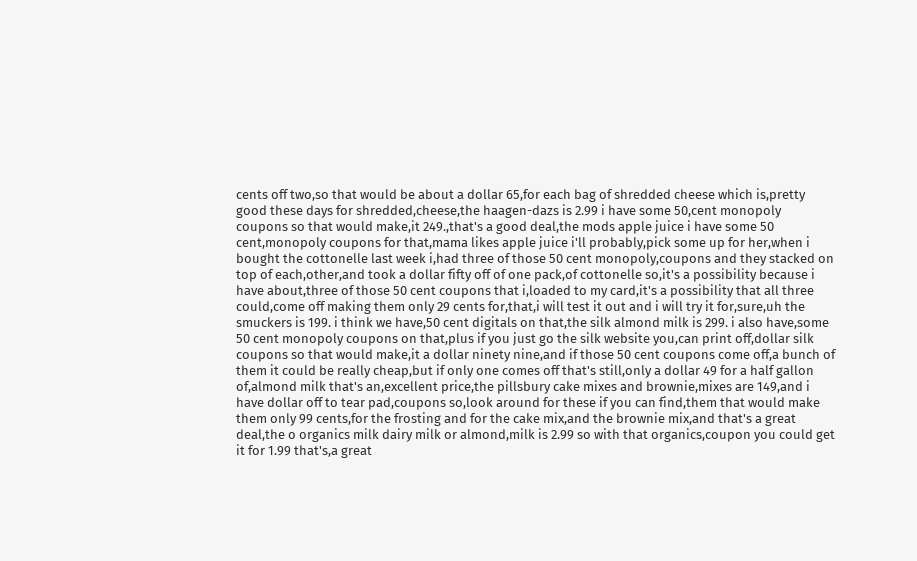cents off two,so that would be about a dollar 65,for each bag of shredded cheese which is,pretty good these days for shredded,cheese,the haagen-dazs is 2.99 i have some 50,cent monopoly coupons so that would make,it 249.,that's a good deal,the mods apple juice i have some 50 cent,monopoly coupons for that,mama likes apple juice i'll probably,pick some up for her,when i bought the cottonelle last week i,had three of those 50 cent monopoly,coupons and they stacked on top of each,other,and took a dollar fifty off of one pack,of cottonelle so,it's a possibility because i have about,three of those 50 cent coupons that i,loaded to my card,it's a possibility that all three could,come off making them only 29 cents for,that,i will test it out and i will try it for,sure,uh the smuckers is 199. i think we have,50 cent digitals on that,the silk almond milk is 299. i also have,some 50 cent monopoly coupons on that,plus if you just go the silk website you,can print off,dollar silk coupons so that would make,it a dollar ninety nine,and if those 50 cent coupons come off,a bunch of them it could be really cheap,but if only one comes off that's still,only a dollar 49 for a half gallon of,almond milk that's an,excellent price,the pillsbury cake mixes and brownie,mixes are 149,and i have dollar off to tear pad,coupons so,look around for these if you can find,them that would make them only 99 cents,for the frosting and for the cake mix,and the brownie mix,and that's a great deal,the o organics milk dairy milk or almond,milk is 2.99 so with that organics,coupon you could get it for 1.99 that's,a great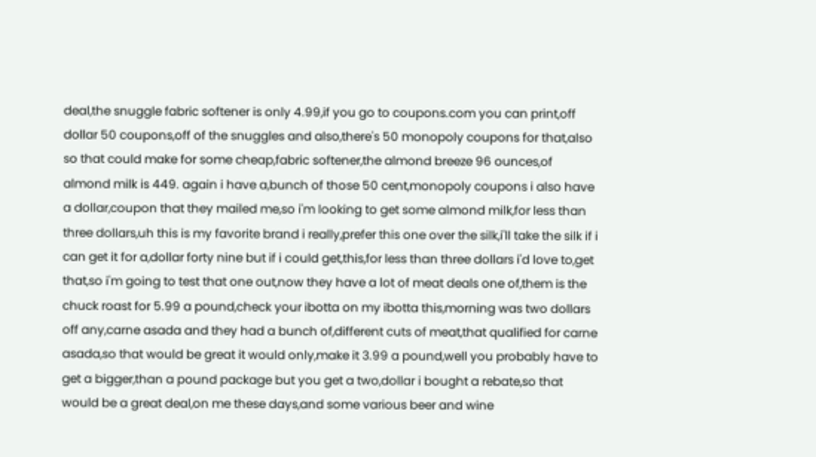deal,the snuggle fabric softener is only 4.99,if you go to coupons.com you can print,off dollar 50 coupons,off of the snuggles and also,there's 50 monopoly coupons for that,also so that could make for some cheap,fabric softener,the almond breeze 96 ounces,of almond milk is 449. again i have a,bunch of those 50 cent,monopoly coupons i also have a dollar,coupon that they mailed me,so i'm looking to get some almond milk,for less than three dollars,uh this is my favorite brand i really,prefer this one over the silk,i'll take the silk if i can get it for a,dollar forty nine but if i could get,this,for less than three dollars i'd love to,get that,so i'm going to test that one out,now they have a lot of meat deals one of,them is the chuck roast for 5.99 a pound,check your ibotta on my ibotta this,morning was two dollars off any,carne asada and they had a bunch of,different cuts of meat,that qualified for carne asada,so that would be great it would only,make it 3.99 a pound,well you probably have to get a bigger,than a pound package but you get a two,dollar i bought a rebate,so that would be a great deal,on me these days,and some various beer and wine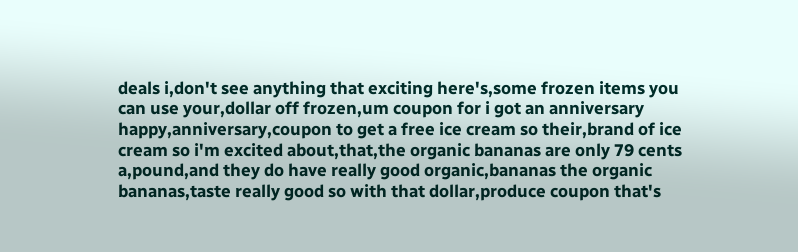deals i,don't see anything that exciting here's,some frozen items you can use your,dollar off frozen,um coupon for i got an anniversary happy,anniversary,coupon to get a free ice cream so their,brand of ice cream so i'm excited about,that,the organic bananas are only 79 cents a,pound,and they do have really good organic,bananas the organic bananas,taste really good so with that dollar,produce coupon that's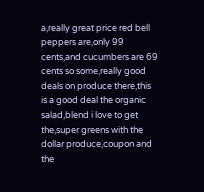a,really great price red bell peppers are,only 99 cents,and cucumbers are 69 cents so some,really good deals on produce there,this is a good deal the organic salad,blend i love to get the,super greens with the dollar produce,coupon and the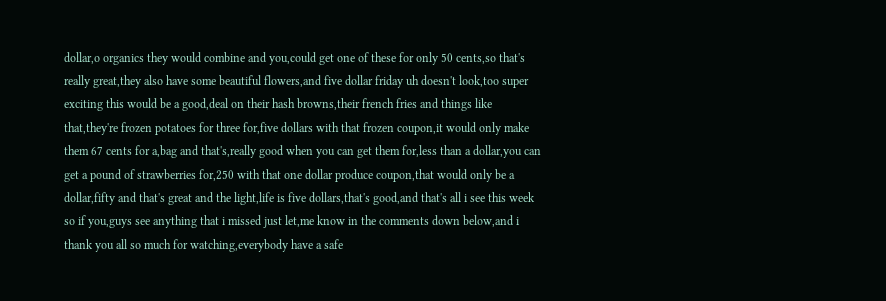dollar,o organics they would combine and you,could get one of these for only 50 cents,so that's really great,they also have some beautiful flowers,and five dollar friday uh doesn't look,too super exciting this would be a good,deal on their hash browns,their french fries and things like that,they're frozen potatoes for three for,five dollars with that frozen coupon,it would only make them 67 cents for a,bag and that's,really good when you can get them for,less than a dollar,you can get a pound of strawberries for,250 with that one dollar produce coupon,that would only be a dollar,fifty and that's great and the light,life is five dollars,that's good,and that's all i see this week so if you,guys see anything that i missed just let,me know in the comments down below,and i thank you all so much for watching,everybody have a safe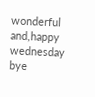wonderful and,happy wednesday bye